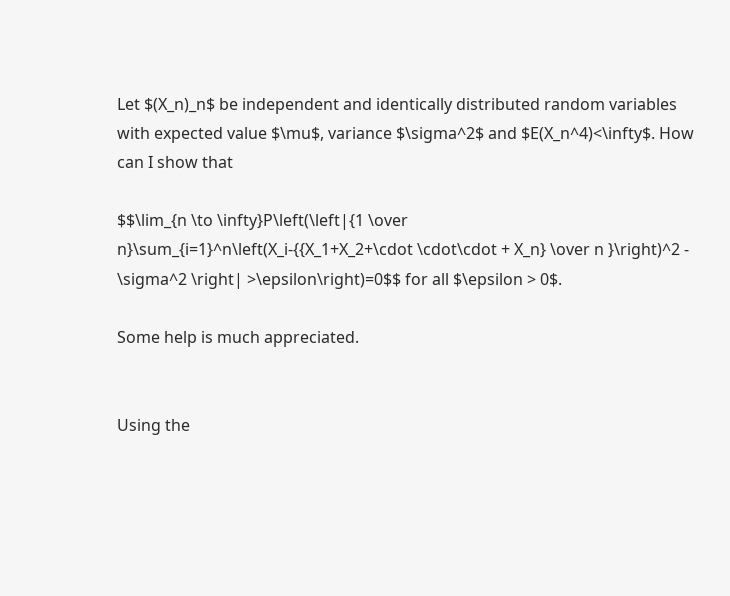Let $(X_n)_n$ be independent and identically distributed random variables with expected value $\mu$, variance $\sigma^2$ and $E(X_n^4)<\infty$. How can I show that

$$\lim_{n \to \infty}P\left(\left|{1 \over n}\sum_{i=1}^n\left(X_i-{{X_1+X_2+\cdot \cdot\cdot + X_n} \over n }\right)^2 - \sigma^2 \right| >\epsilon\right)=0$$ for all $\epsilon > 0$.

Some help is much appreciated.


Using the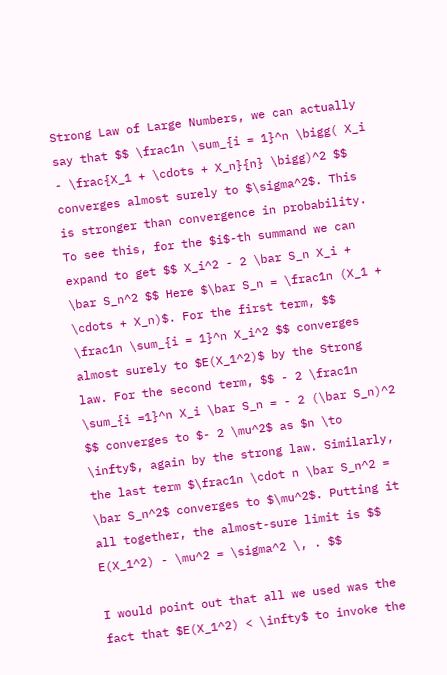Strong Law of Large Numbers, we can actually say that $$ \frac1n \sum_{i = 1}^n \bigg( X_i - \frac{X_1 + \cdots + X_n}{n} \bigg)^2 $$ converges almost surely to $\sigma^2$. This is stronger than convergence in probability. To see this, for the $i$-th summand we can expand to get $$ X_i^2 - 2 \bar S_n X_i + \bar S_n^2 $$ Here $\bar S_n = \frac1n (X_1 + \cdots + X_n)$. For the first term, $$ \frac1n \sum_{i = 1}^n X_i^2 $$ converges almost surely to $E(X_1^2)$ by the Strong law. For the second term, $$ - 2 \frac1n \sum_{i =1}^n X_i \bar S_n = - 2 (\bar S_n)^2 $$ converges to $- 2 \mu^2$ as $n \to \infty$, again by the strong law. Similarly, the last term $\frac1n \cdot n \bar S_n^2 = \bar S_n^2$ converges to $\mu^2$. Putting it all together, the almost-sure limit is $$ E(X_1^2) - \mu^2 = \sigma^2 \, . $$

I would point out that all we used was the fact that $E(X_1^2) < \infty$ to invoke the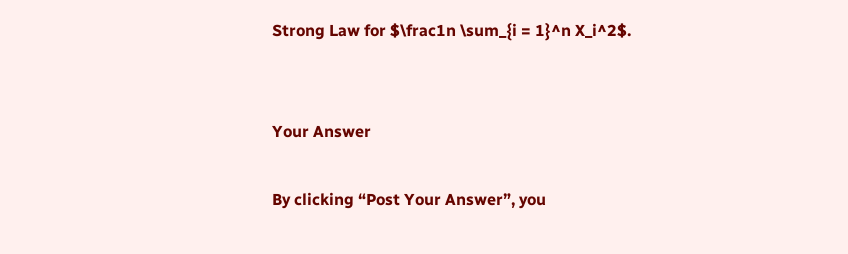Strong Law for $\frac1n \sum_{i = 1}^n X_i^2$.


Your Answer

By clicking “Post Your Answer”, you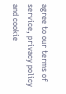agree to our terms of service, privacy policy and cookie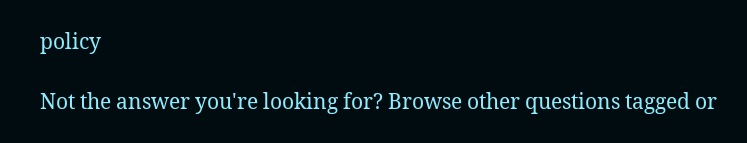policy

Not the answer you're looking for? Browse other questions tagged or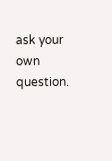ask your own question.